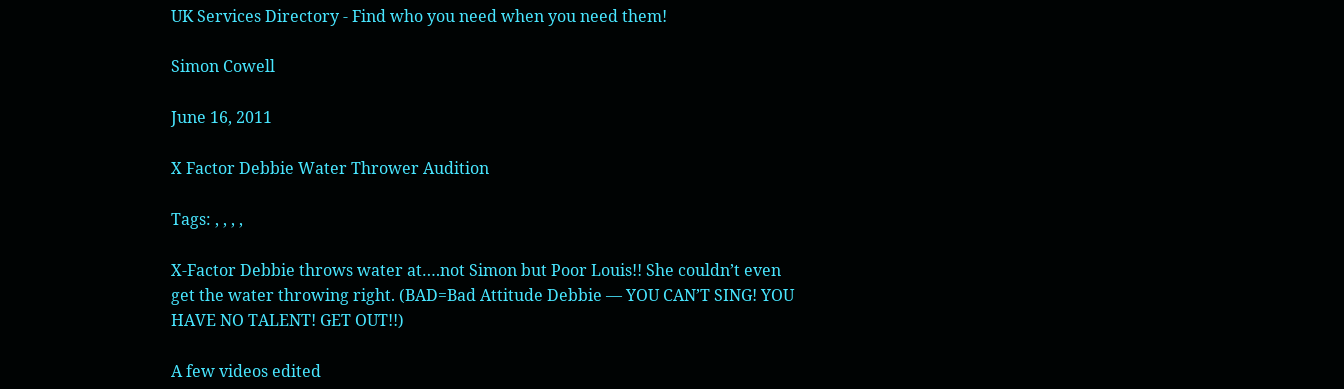UK Services Directory - Find who you need when you need them!

Simon Cowell

June 16, 2011

X Factor Debbie Water Thrower Audition

Tags: , , , ,

X-Factor Debbie throws water at….not Simon but Poor Louis!! She couldn’t even get the water throwing right. (BAD=Bad Attitude Debbie — YOU CAN’T SING! YOU HAVE NO TALENT! GET OUT!!)

A few videos edited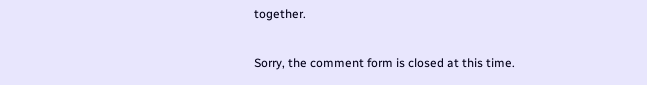together.

Sorry, the comment form is closed at this time.